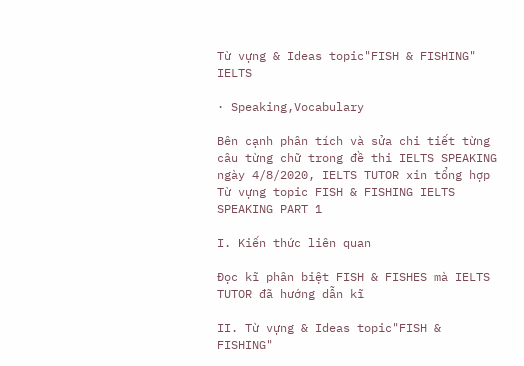Từ vựng & Ideas topic"FISH & FISHING" IELTS

· Speaking,Vocabulary

Bên cạnh phân tích và sửa chi tiết từng câu từng chữ trong đề thi IELTS SPEAKING ngày 4/8/2020, IELTS TUTOR xin tổng hợp Từ vựng topic FISH & FISHING IELTS SPEAKING PART 1

I. Kiến thức liên quan

Đọc kĩ phân biệt FISH & FISHES mà IELTS TUTOR đã hướng dẫn kĩ

II. Từ vựng & Ideas topic"FISH & FISHING"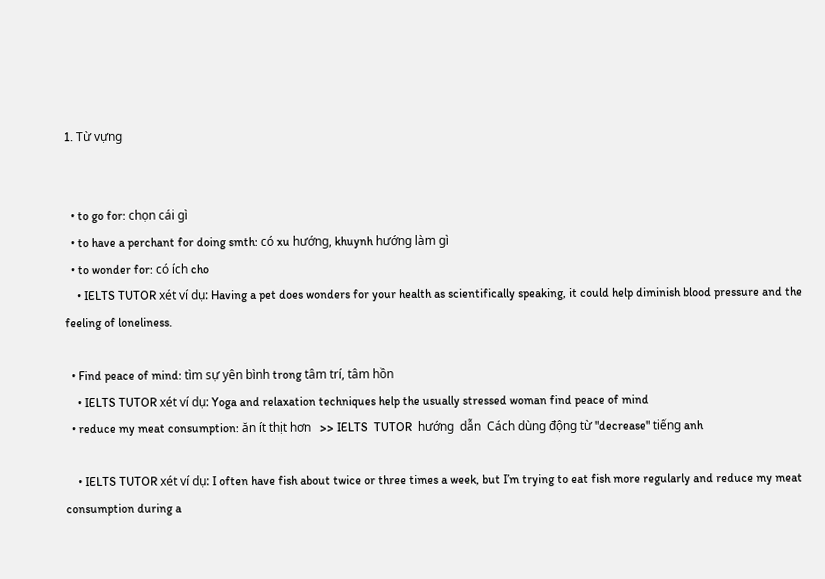1. Từ vựng


  • to go for: chọn cái gì
  • to have a perchant for doing smth: có xu hướng, khuynh hướng làm gì
  • to wonder for: có ích cho
    • IELTS TUTOR xét ví dụ: Having a pet does wonders for your health as scientifically speaking, it could help diminish blood pressure and the feeling of loneliness.

  • Find peace of mind: tìm sự yên bình trong tâm trí, tâm hồn
    • IELTS TUTOR xét ví dụ: Yoga and relaxation techniques help the usually stressed woman find peace of mind
  • reduce my meat consumption: ăn ít thịt hơn   >> IELTS  TUTOR  hướng  dẫn  Cách dùng động từ "decrease" tiếng anh

    • IELTS TUTOR xét ví dụ: I often have fish about twice or three times a week, but I’m trying to eat fish more regularly and reduce my meat consumption during a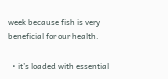week because fish is very beneficial for our health.

  • it’s loaded with essential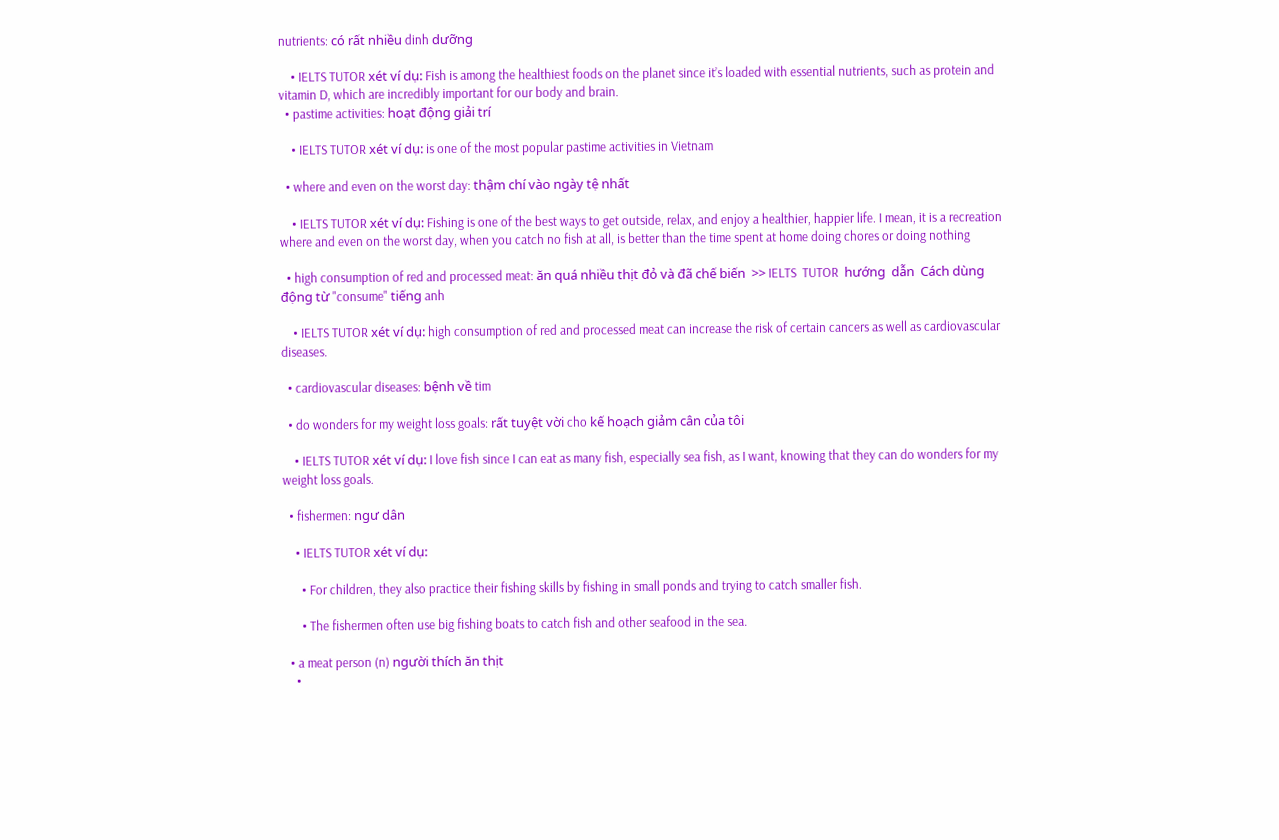nutrients: có rất nhiều dinh dưỡng

    • IELTS TUTOR xét ví dụ: Fish is among the healthiest foods on the planet since it’s loaded with essential nutrients, such as protein and vitamin D, which are incredibly important for our body and brain.
  • pastime activities: hoạt động giải trí

    • IELTS TUTOR xét ví dụ: is one of the most popular pastime activities in Vietnam

  • where and even on the worst day: thậm chí vào ngày tệ nhất

    • IELTS TUTOR xét ví dụ: Fishing is one of the best ways to get outside, relax, and enjoy a healthier, happier life. I mean, it is a recreation where and even on the worst day, when you catch no fish at all, is better than the time spent at home doing chores or doing nothing

  • high consumption of red and processed meat: ăn quá nhiều thịt đỏ và đã chế biến  >> IELTS  TUTOR  hướng  dẫn  Cách dùng động từ "consume" tiếng anh

    • IELTS TUTOR xét ví dụ: high consumption of red and processed meat can increase the risk of certain cancers as well as cardiovascular diseases.

  • cardiovascular diseases: bệnh về tim

  • do wonders for my weight loss goals: rất tuyệt vời cho kế hoạch giảm cân của tôi

    • IELTS TUTOR xét ví dụ: I love fish since I can eat as many fish, especially sea fish, as I want, knowing that they can do wonders for my weight loss goals.

  • fishermen: ngư dân

    • IELTS TUTOR xét ví dụ:

      • For children, they also practice their fishing skills by fishing in small ponds and trying to catch smaller fish.

      • The fishermen often use big fishing boats to catch fish and other seafood in the sea.

  • a meat person (n) người thích ăn thịt
    •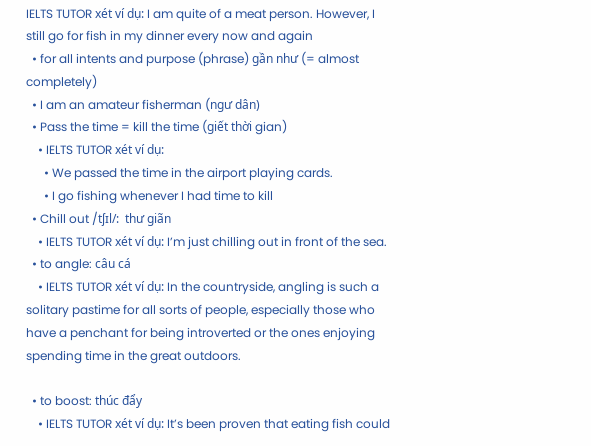IELTS TUTOR xét ví dụ: I am quite of a meat person. However, I still go for fish in my dinner every now and again
  • for all intents and purpose (phrase) gần như (= almost completely)
  • I am an amateur fisherman (ngư dân)
  • Pass the time = kill the time (giết thời gian)
    • IELTS TUTOR xét ví dụ:
      • We passed the time in the airport playing cards.
      • I go fishing whenever I had time to kill
  • Chill out /tʃɪl/:  thư giãn
    • IELTS TUTOR xét ví dụ: I’m just chilling out in front of the sea.
  • to angle: câu cá
    • IELTS TUTOR xét ví dụ: In the countryside, angling is such a solitary pastime for all sorts of people, especially those who have a penchant for being introverted or the ones enjoying spending time in the great outdoors.

  • to boost: thúc đẩy
    • IELTS TUTOR xét ví dụ: It’s been proven that eating fish could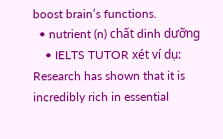boost brain’s functions.
  • nutrient (n) chất dinh dưỡng
    • IELTS TUTOR xét ví dụ: Research has shown that it is incredibly rich in essential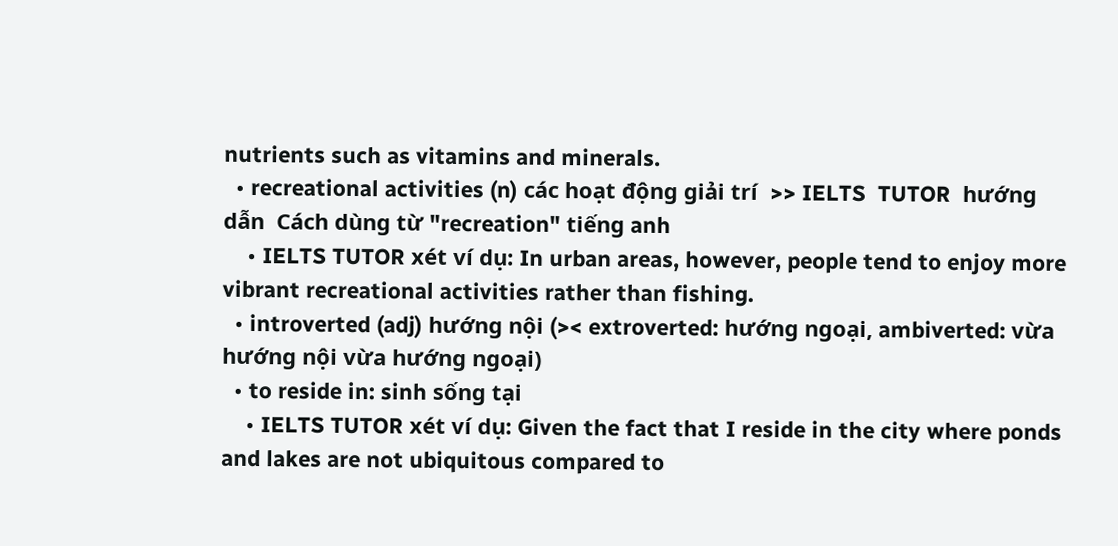nutrients such as vitamins and minerals.
  • recreational activities (n) các hoạt động giải trí  >> IELTS  TUTOR  hướng  dẫn  Cách dùng từ "recreation" tiếng anh
    • IELTS TUTOR xét ví dụ: In urban areas, however, people tend to enjoy more vibrant recreational activities rather than fishing.
  • introverted (adj) hướng nội (>< extroverted: hướng ngoại, ambiverted: vừa hướng nội vừa hướng ngoại)
  • to reside in: sinh sống tại
    • IELTS TUTOR xét ví dụ: Given the fact that I reside in the city where ponds and lakes are not ubiquitous compared to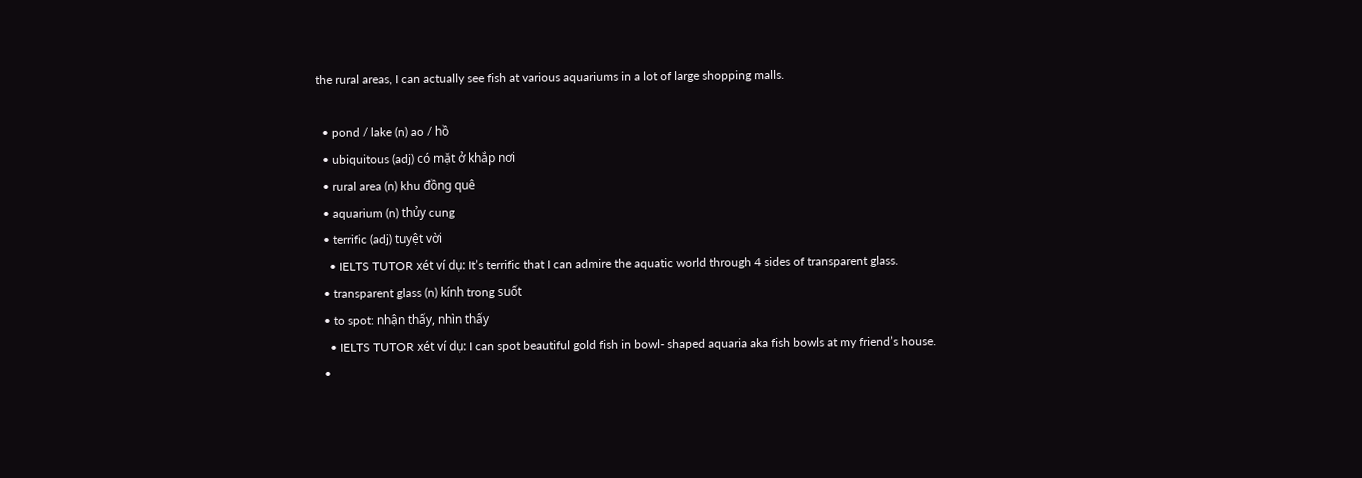the rural areas, I can actually see fish at various aquariums in a lot of large shopping malls.

  • pond / lake (n) ao / hồ
  • ubiquitous (adj) có mặt ở khắp nơi
  • rural area (n) khu đồng quê
  • aquarium (n) thủy cung
  • terrific (adj) tuyệt vời
    • IELTS TUTOR xét ví dụ: It’s terrific that I can admire the aquatic world through 4 sides of transparent glass.
  • transparent glass (n) kính trong suốt
  • to spot: nhận thấy, nhìn thấy
    • IELTS TUTOR xét ví dụ: I can spot beautiful gold fish in bowl- shaped aquaria aka fish bowls at my friend’s house.
  •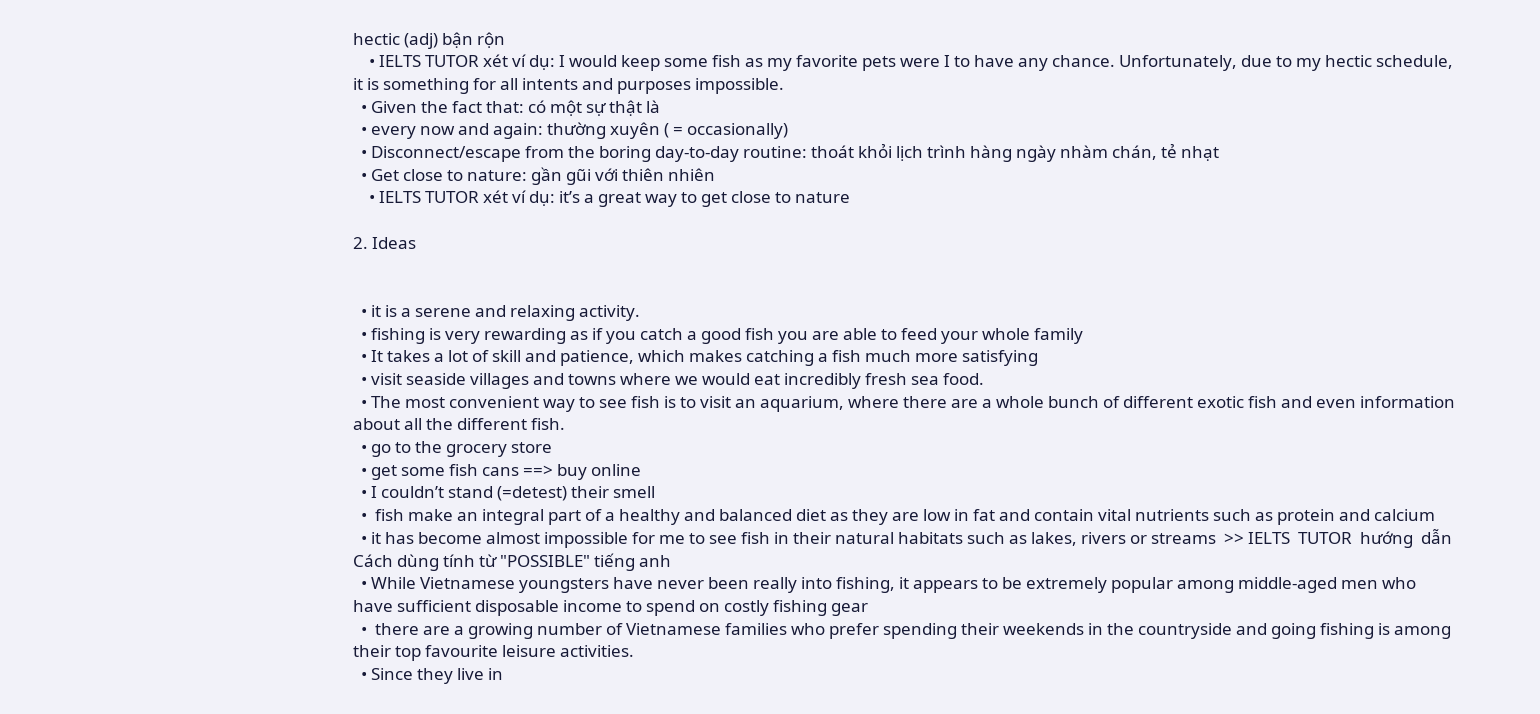hectic (adj) bận rộn
    • IELTS TUTOR xét ví dụ: I would keep some fish as my favorite pets were I to have any chance. Unfortunately, due to my hectic schedule, it is something for all intents and purposes impossible.
  • Given the fact that: có một sự thật là
  • every now and again: thường xuyên ( = occasionally)
  • Disconnect/escape from the boring day-to-day routine: thoát khỏi lịch trình hàng ngày nhàm chán, tẻ nhạt
  • Get close to nature: gần gũi với thiên nhiên
    • IELTS TUTOR xét ví dụ: it’s a great way to get close to nature

2. Ideas


  • it is a serene and relaxing activity.
  • fishing is very rewarding as if you catch a good fish you are able to feed your whole family
  • It takes a lot of skill and patience, which makes catching a fish much more satisfying
  • visit seaside villages and towns where we would eat incredibly fresh sea food.
  • The most convenient way to see fish is to visit an aquarium, where there are a whole bunch of different exotic fish and even information about all the different fish.
  • go to the grocery store
  • get some fish cans ==> buy online
  • I couldn’t stand (=detest) their smell
  •  fish make an integral part of a healthy and balanced diet as they are low in fat and contain vital nutrients such as protein and calcium
  • it has become almost impossible for me to see fish in their natural habitats such as lakes, rivers or streams  >> IELTS  TUTOR  hướng  dẫn  Cách dùng tính từ "POSSIBLE" tiếng anh
  • While Vietnamese youngsters have never been really into fishing, it appears to be extremely popular among middle-aged men who have sufficient disposable income to spend on costly fishing gear
  •  there are a growing number of Vietnamese families who prefer spending their weekends in the countryside and going fishing is among their top favourite leisure activities.
  • Since they live in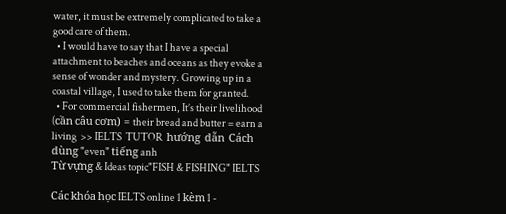water, it must be extremely complicated to take a good care of them.
  • I would have to say that I have a special attachment to beaches and oceans as they evoke a sense of wonder and mystery. Growing up in a coastal village, I used to take them for granted.
  • For commercial fishermen, It’s their livelihood (cần câu cơm) = their bread and butter = earn a living  >> IELTS  TUTOR  hướng  dẫn  Cách dùng "even" tiếng anh
Từ vựng & Ideas topic"FISH & FISHING" IELTS

Các khóa học IELTS online 1 kèm 1 -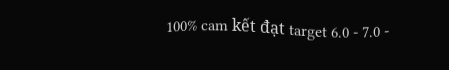100% cam kết đạt target 6.0 - 7.0 -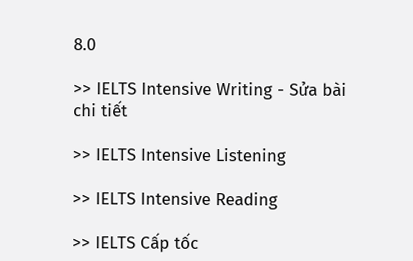8.0

>> IELTS Intensive Writing - Sửa bài chi tiết

>> IELTS Intensive Listening

>> IELTS Intensive Reading

>> IELTS Cấp tốc